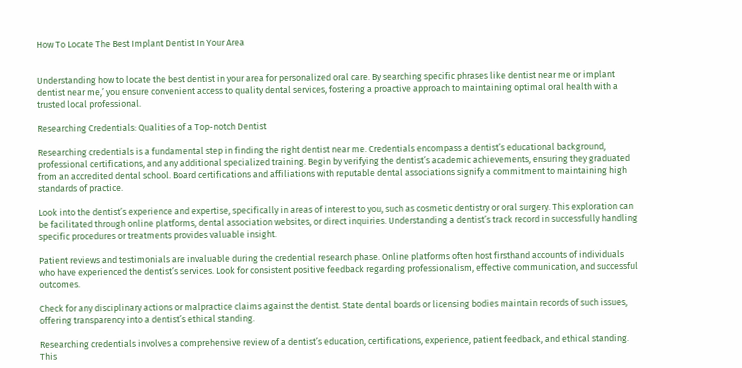How To Locate The Best Implant Dentist In Your Area


Understanding how to locate the best dentist in your area for personalized oral care. By searching specific phrases like dentist near me or implant dentist near me,’ you ensure convenient access to quality dental services, fostering a proactive approach to maintaining optimal oral health with a trusted local professional.

Researching Credentials: Qualities of a Top-notch Dentist

Researching credentials is a fundamental step in finding the right dentist near me. Credentials encompass a dentist’s educational background, professional certifications, and any additional specialized training. Begin by verifying the dentist’s academic achievements, ensuring they graduated from an accredited dental school. Board certifications and affiliations with reputable dental associations signify a commitment to maintaining high standards of practice.

Look into the dentist’s experience and expertise, specifically in areas of interest to you, such as cosmetic dentistry or oral surgery. This exploration can be facilitated through online platforms, dental association websites, or direct inquiries. Understanding a dentist’s track record in successfully handling specific procedures or treatments provides valuable insight.

Patient reviews and testimonials are invaluable during the credential research phase. Online platforms often host firsthand accounts of individuals who have experienced the dentist’s services. Look for consistent positive feedback regarding professionalism, effective communication, and successful outcomes.

Check for any disciplinary actions or malpractice claims against the dentist. State dental boards or licensing bodies maintain records of such issues, offering transparency into a dentist’s ethical standing.

Researching credentials involves a comprehensive review of a dentist’s education, certifications, experience, patient feedback, and ethical standing. This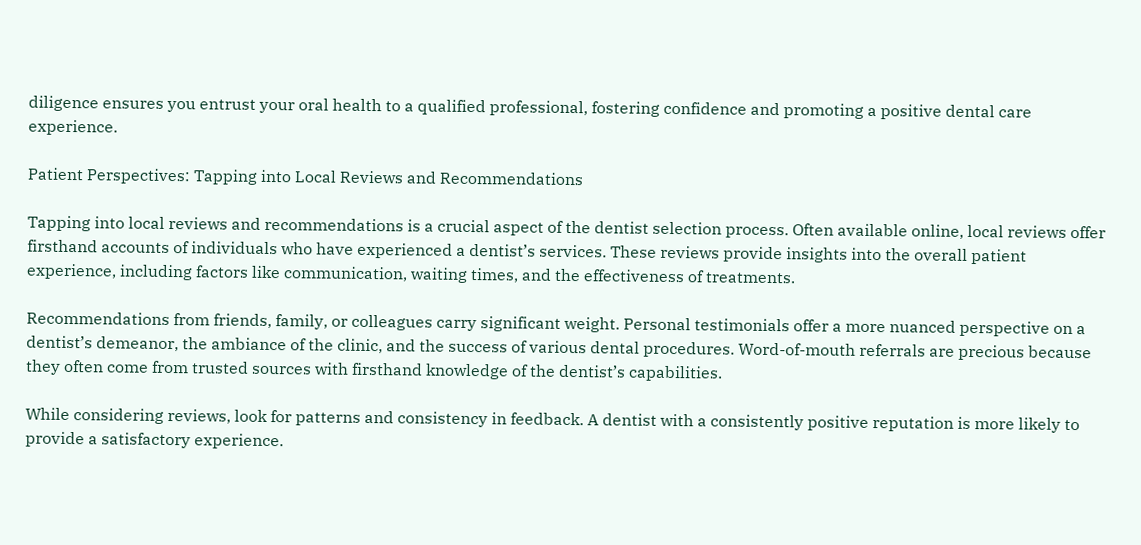diligence ensures you entrust your oral health to a qualified professional, fostering confidence and promoting a positive dental care experience.

Patient Perspectives: Tapping into Local Reviews and Recommendations

Tapping into local reviews and recommendations is a crucial aspect of the dentist selection process. Often available online, local reviews offer firsthand accounts of individuals who have experienced a dentist’s services. These reviews provide insights into the overall patient experience, including factors like communication, waiting times, and the effectiveness of treatments.

Recommendations from friends, family, or colleagues carry significant weight. Personal testimonials offer a more nuanced perspective on a dentist’s demeanor, the ambiance of the clinic, and the success of various dental procedures. Word-of-mouth referrals are precious because they often come from trusted sources with firsthand knowledge of the dentist’s capabilities.

While considering reviews, look for patterns and consistency in feedback. A dentist with a consistently positive reputation is more likely to provide a satisfactory experience.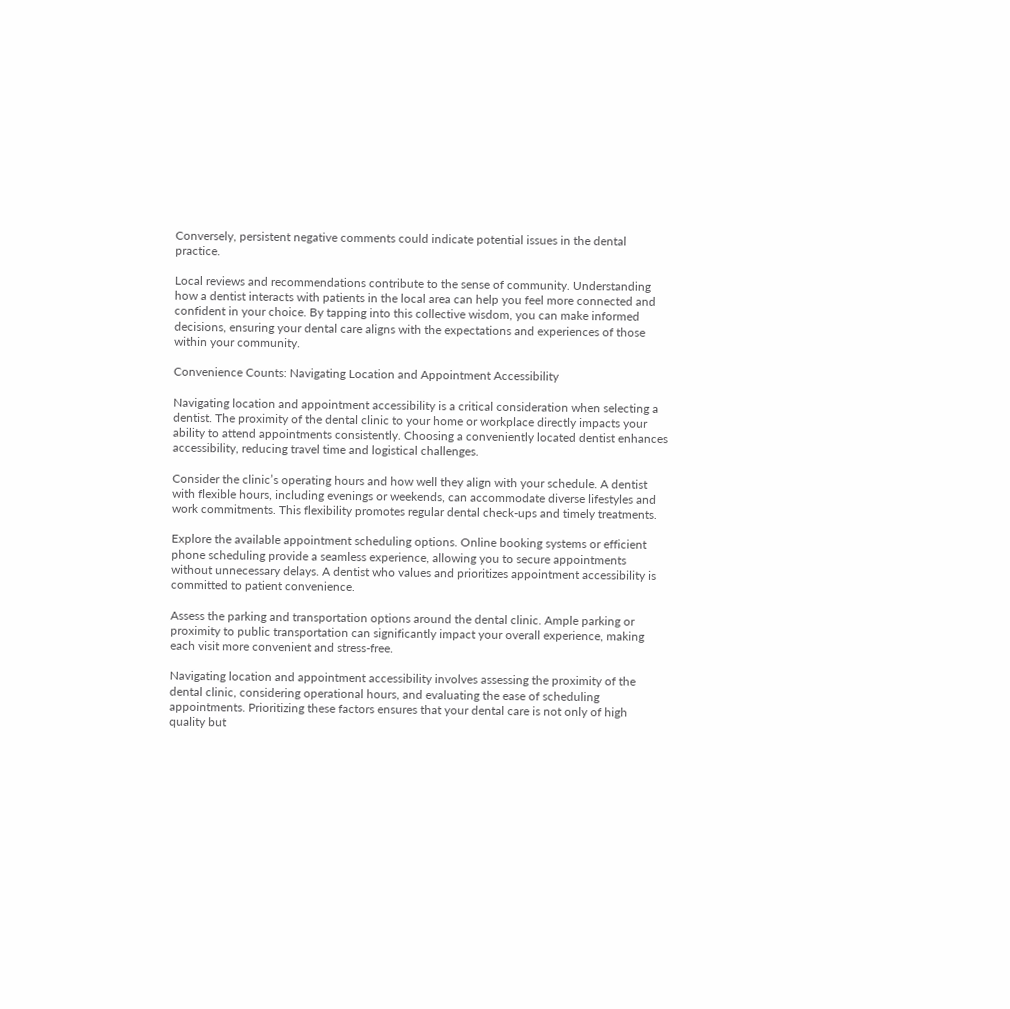Conversely, persistent negative comments could indicate potential issues in the dental practice.

Local reviews and recommendations contribute to the sense of community. Understanding how a dentist interacts with patients in the local area can help you feel more connected and confident in your choice. By tapping into this collective wisdom, you can make informed decisions, ensuring your dental care aligns with the expectations and experiences of those within your community.

Convenience Counts: Navigating Location and Appointment Accessibility

Navigating location and appointment accessibility is a critical consideration when selecting a dentist. The proximity of the dental clinic to your home or workplace directly impacts your ability to attend appointments consistently. Choosing a conveniently located dentist enhances accessibility, reducing travel time and logistical challenges.

Consider the clinic’s operating hours and how well they align with your schedule. A dentist with flexible hours, including evenings or weekends, can accommodate diverse lifestyles and work commitments. This flexibility promotes regular dental check-ups and timely treatments.

Explore the available appointment scheduling options. Online booking systems or efficient phone scheduling provide a seamless experience, allowing you to secure appointments without unnecessary delays. A dentist who values and prioritizes appointment accessibility is committed to patient convenience.

Assess the parking and transportation options around the dental clinic. Ample parking or proximity to public transportation can significantly impact your overall experience, making each visit more convenient and stress-free.

Navigating location and appointment accessibility involves assessing the proximity of the dental clinic, considering operational hours, and evaluating the ease of scheduling appointments. Prioritizing these factors ensures that your dental care is not only of high quality but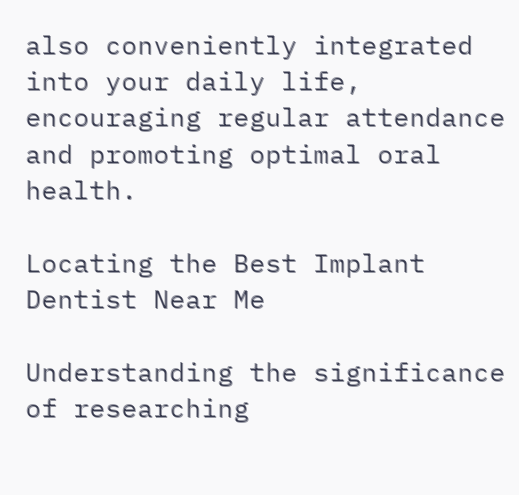also conveniently integrated into your daily life, encouraging regular attendance and promoting optimal oral health.

Locating the Best Implant Dentist Near Me

Understanding the significance of researching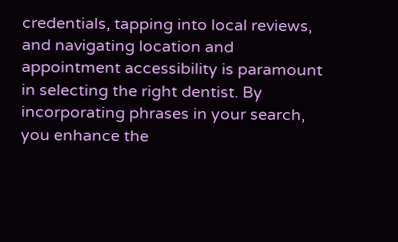credentials, tapping into local reviews, and navigating location and appointment accessibility is paramount in selecting the right dentist. By incorporating phrases in your search, you enhance the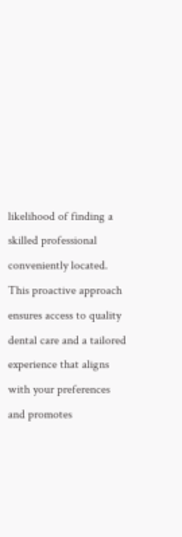likelihood of finding a skilled professional conveniently located. This proactive approach ensures access to quality dental care and a tailored experience that aligns with your preferences and promotes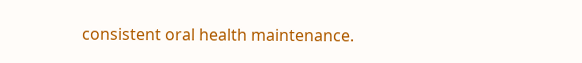consistent oral health maintenance.